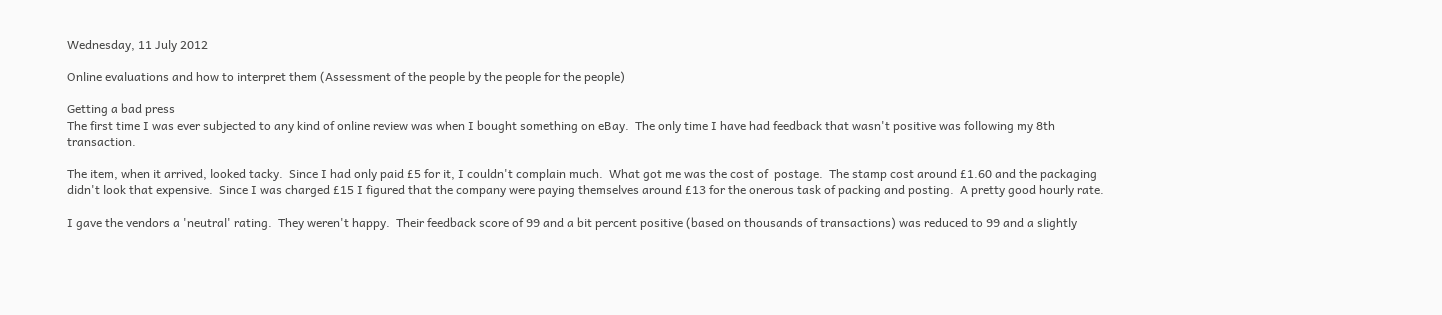Wednesday, 11 July 2012

Online evaluations and how to interpret them (Assessment of the people by the people for the people)

Getting a bad press
The first time I was ever subjected to any kind of online review was when I bought something on eBay.  The only time I have had feedback that wasn't positive was following my 8th transaction.

The item, when it arrived, looked tacky.  Since I had only paid £5 for it, I couldn't complain much.  What got me was the cost of  postage.  The stamp cost around £1.60 and the packaging didn't look that expensive.  Since I was charged £15 I figured that the company were paying themselves around £13 for the onerous task of packing and posting.  A pretty good hourly rate.

I gave the vendors a 'neutral' rating.  They weren't happy.  Their feedback score of 99 and a bit percent positive (based on thousands of transactions) was reduced to 99 and a slightly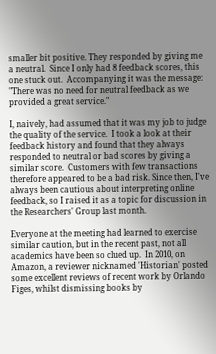smaller bit positive. They responded by giving me a neutral.  Since I only had 8 feedback scores, this one stuck out.  Accompanying it was the message: "There was no need for neutral feedback as we provided a great service."

I, naively, had assumed that it was my job to judge the quality of the service.  I took a look at their feedback history and found that they always responded to neutral or bad scores by giving a similar score.  Customers with few transactions therefore appeared to be a bad risk. Since then, I've always been cautious about interpreting online feedback, so I raised it as a topic for discussion in the Researchers' Group last month.

Everyone at the meeting had learned to exercise similar caution, but in the recent past, not all academics have been so clued up.  In 2010, on Amazon, a reviewer nicknamed 'Historian' posted some excellent reviews of recent work by Orlando Figes, whilst dismissing books by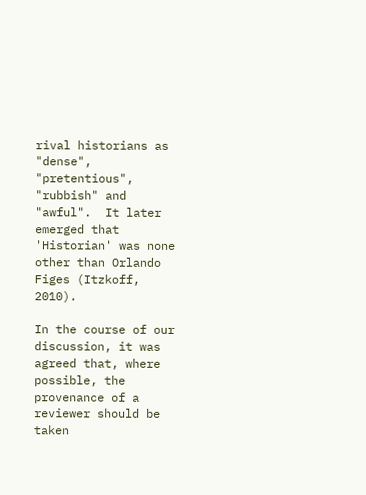rival historians as "dense", "pretentious", "rubbish" and "awful".  It later emerged that 'Historian' was none other than Orlando Figes (Itzkoff, 2010).

In the course of our discussion, it was agreed that, where possible, the provenance of a reviewer should be taken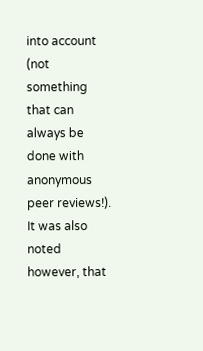into account (not something that can always be done with anonymous peer reviews!).  It was also noted however, that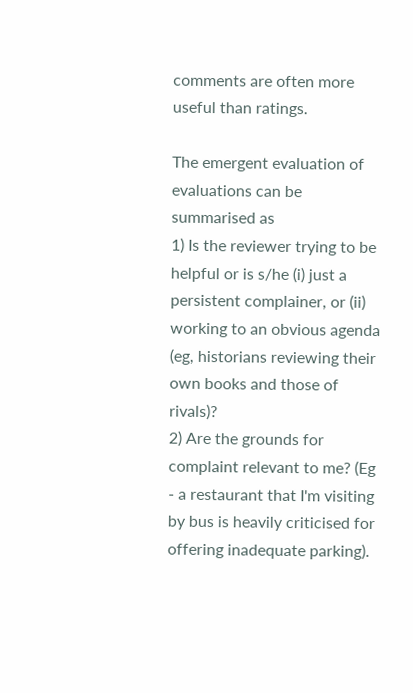comments are often more useful than ratings.

The emergent evaluation of evaluations can be summarised as
1) Is the reviewer trying to be helpful or is s/he (i) just a persistent complainer, or (ii) working to an obvious agenda (eg, historians reviewing their own books and those of rivals)?
2) Are the grounds for complaint relevant to me? (Eg - a restaurant that I'm visiting by bus is heavily criticised for offering inadequate parking).